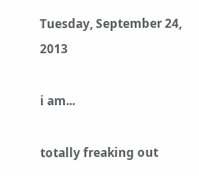Tuesday, September 24, 2013

i am...

totally freaking out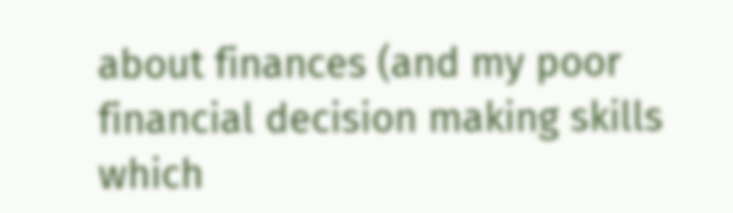about finances (and my poor financial decision making skills which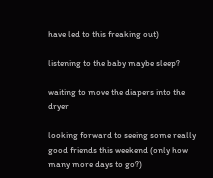have led to this freaking out)

listening to the baby maybe sleep?

waiting to move the diapers into the dryer

looking forward to seeing some really good friends this weekend (only how many more days to go?)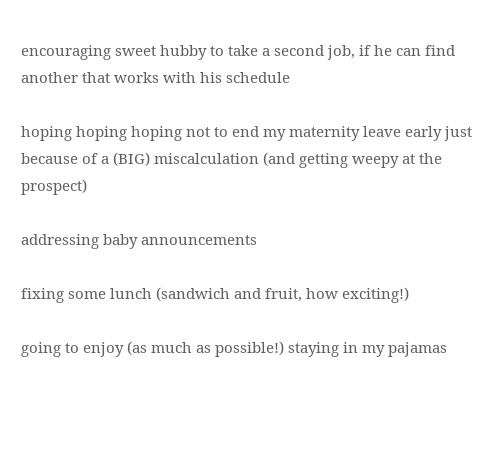encouraging sweet hubby to take a second job, if he can find another that works with his schedule

hoping hoping hoping not to end my maternity leave early just because of a (BIG) miscalculation (and getting weepy at the prospect)

addressing baby announcements

fixing some lunch (sandwich and fruit, how exciting!)

going to enjoy (as much as possible!) staying in my pajamas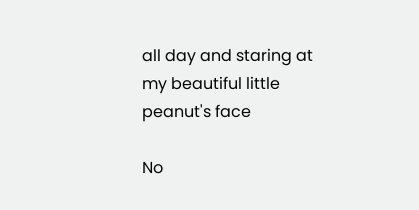all day and staring at my beautiful little peanut's face

No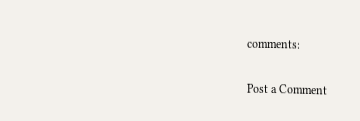comments:

Post a Comment